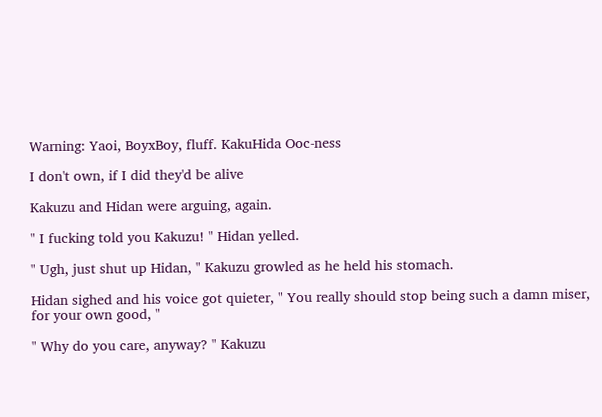Warning: Yaoi, BoyxBoy, fluff. KakuHida Ooc-ness

I don't own, if I did they'd be alive

Kakuzu and Hidan were arguing, again.

" I fucking told you Kakuzu! " Hidan yelled.

" Ugh, just shut up Hidan, " Kakuzu growled as he held his stomach.

Hidan sighed and his voice got quieter, " You really should stop being such a damn miser, for your own good, "

" Why do you care, anyway? " Kakuzu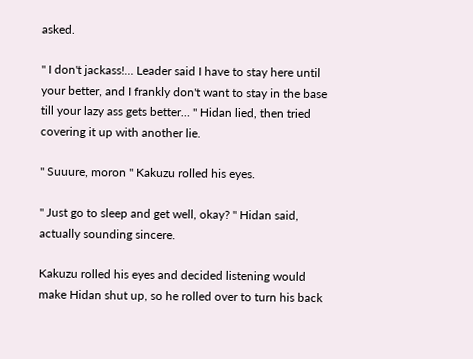asked.

" I don't jackass!… Leader said I have to stay here until your better, and I frankly don't want to stay in the base till your lazy ass gets better… " Hidan lied, then tried covering it up with another lie.

" Suuure, moron " Kakuzu rolled his eyes.

" Just go to sleep and get well, okay? " Hidan said, actually sounding sincere.

Kakuzu rolled his eyes and decided listening would make Hidan shut up, so he rolled over to turn his back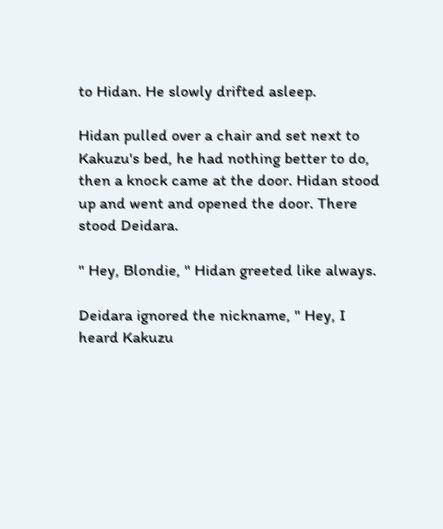to Hidan. He slowly drifted asleep.

Hidan pulled over a chair and set next to Kakuzu's bed, he had nothing better to do, then a knock came at the door. Hidan stood up and went and opened the door. There stood Deidara.

" Hey, Blondie, " Hidan greeted like always.

Deidara ignored the nickname, " Hey, I heard Kakuzu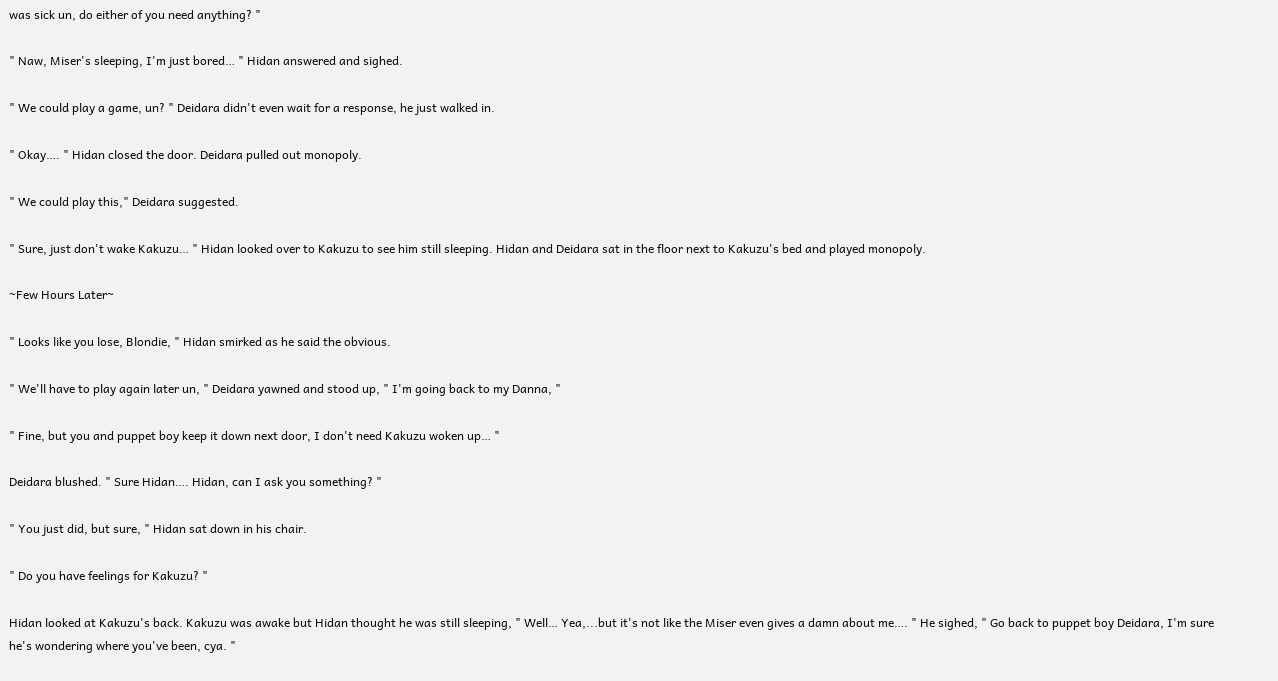was sick un, do either of you need anything? "

" Naw, Miser's sleeping, I'm just bored… " Hidan answered and sighed.

" We could play a game, un? " Deidara didn't even wait for a response, he just walked in.

" Okay…. " Hidan closed the door. Deidara pulled out monopoly.

" We could play this," Deidara suggested.

" Sure, just don't wake Kakuzu… " Hidan looked over to Kakuzu to see him still sleeping. Hidan and Deidara sat in the floor next to Kakuzu's bed and played monopoly.

~Few Hours Later~

" Looks like you lose, Blondie, " Hidan smirked as he said the obvious.

" We'll have to play again later un, " Deidara yawned and stood up, " I'm going back to my Danna, "

" Fine, but you and puppet boy keep it down next door, I don't need Kakuzu woken up… "

Deidara blushed. " Sure Hidan…. Hidan, can I ask you something? "

" You just did, but sure, " Hidan sat down in his chair.

" Do you have feelings for Kakuzu? "

Hidan looked at Kakuzu's back. Kakuzu was awake but Hidan thought he was still sleeping, " Well… Yea,...but it's not like the Miser even gives a damn about me…. " He sighed, " Go back to puppet boy Deidara, I'm sure he's wondering where you've been, cya. "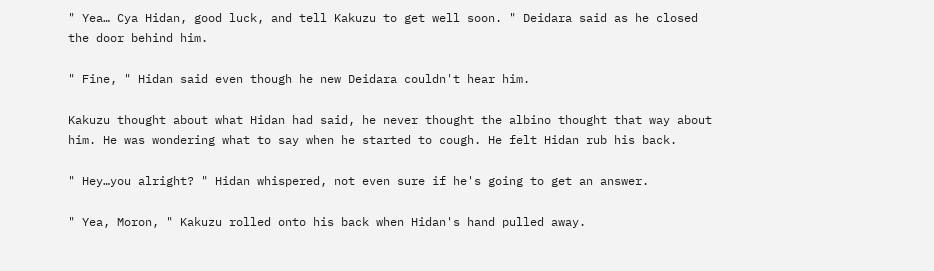" Yea… Cya Hidan, good luck, and tell Kakuzu to get well soon. " Deidara said as he closed the door behind him.

" Fine, " Hidan said even though he new Deidara couldn't hear him.

Kakuzu thought about what Hidan had said, he never thought the albino thought that way about him. He was wondering what to say when he started to cough. He felt Hidan rub his back.

" Hey…you alright? " Hidan whispered, not even sure if he's going to get an answer.

" Yea, Moron, " Kakuzu rolled onto his back when Hidan's hand pulled away.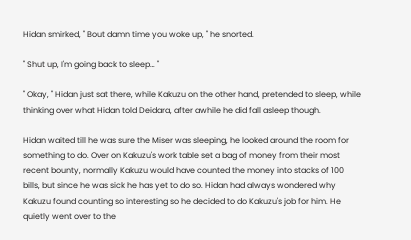Hidan smirked, " Bout damn time you woke up, " he snorted.

" Shut up, I'm going back to sleep… "

" Okay, " Hidan just sat there, while Kakuzu on the other hand, pretended to sleep, while thinking over what Hidan told Deidara, after awhile he did fall asleep though.

Hidan waited till he was sure the Miser was sleeping, he looked around the room for something to do. Over on Kakuzu's work table set a bag of money from their most recent bounty, normally Kakuzu would have counted the money into stacks of 100 bills, but since he was sick he has yet to do so. Hidan had always wondered why Kakuzu found counting so interesting so he decided to do Kakuzu's job for him. He quietly went over to the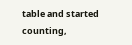table and started counting,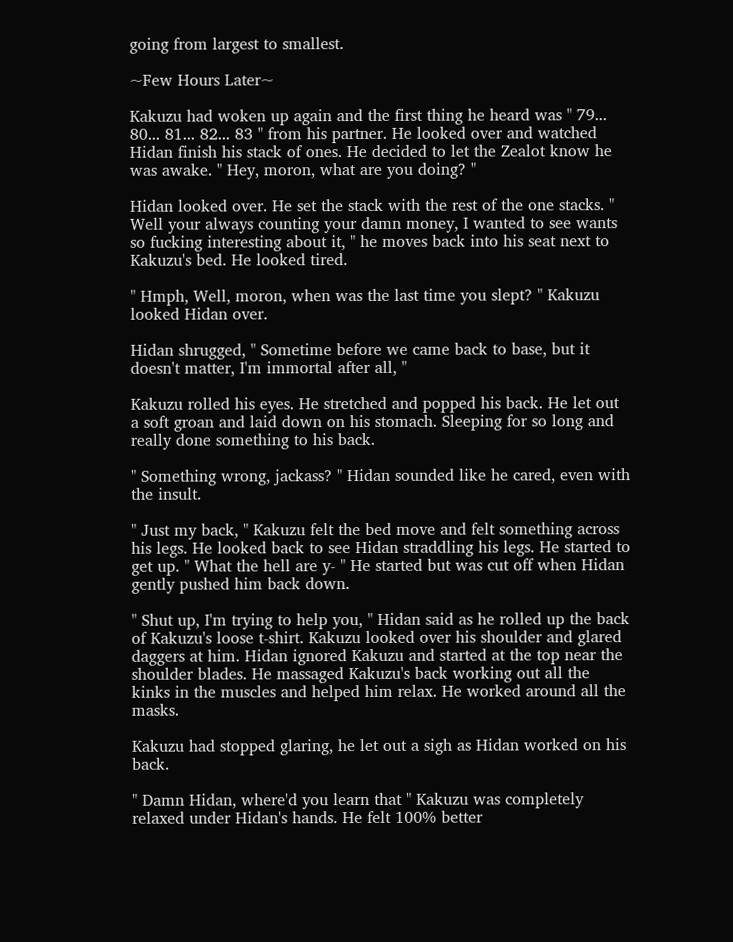going from largest to smallest.

~Few Hours Later~

Kakuzu had woken up again and the first thing he heard was " 79... 80... 81... 82... 83 " from his partner. He looked over and watched Hidan finish his stack of ones. He decided to let the Zealot know he was awake. " Hey, moron, what are you doing? "

Hidan looked over. He set the stack with the rest of the one stacks. " Well your always counting your damn money, I wanted to see wants so fucking interesting about it, " he moves back into his seat next to Kakuzu's bed. He looked tired.

" Hmph, Well, moron, when was the last time you slept? " Kakuzu looked Hidan over.

Hidan shrugged, " Sometime before we came back to base, but it doesn't matter, I'm immortal after all, "

Kakuzu rolled his eyes. He stretched and popped his back. He let out a soft groan and laid down on his stomach. Sleeping for so long and really done something to his back.

" Something wrong, jackass? " Hidan sounded like he cared, even with the insult.

" Just my back, " Kakuzu felt the bed move and felt something across his legs. He looked back to see Hidan straddling his legs. He started to get up. " What the hell are y- " He started but was cut off when Hidan gently pushed him back down.

" Shut up, I'm trying to help you, " Hidan said as he rolled up the back of Kakuzu's loose t-shirt. Kakuzu looked over his shoulder and glared daggers at him. Hidan ignored Kakuzu and started at the top near the shoulder blades. He massaged Kakuzu's back working out all the kinks in the muscles and helped him relax. He worked around all the masks.

Kakuzu had stopped glaring, he let out a sigh as Hidan worked on his back.

" Damn Hidan, where'd you learn that " Kakuzu was completely relaxed under Hidan's hands. He felt 100% better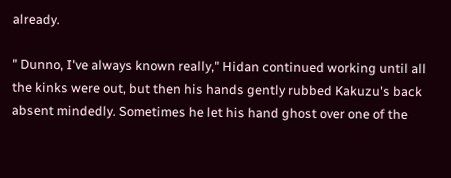already.

" Dunno, I've always known really," Hidan continued working until all the kinks were out, but then his hands gently rubbed Kakuzu's back absent mindedly. Sometimes he let his hand ghost over one of the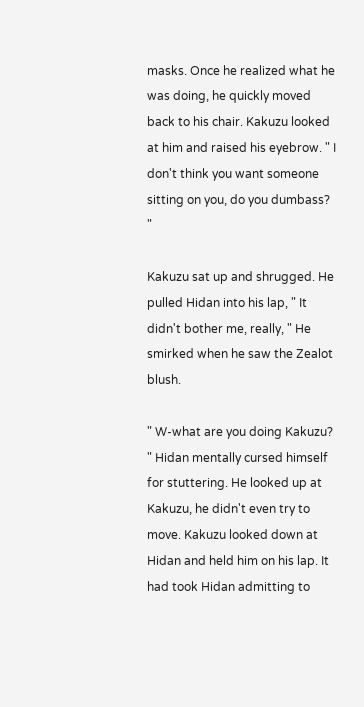masks. Once he realized what he was doing, he quickly moved back to his chair. Kakuzu looked at him and raised his eyebrow. " I don't think you want someone sitting on you, do you dumbass? "

Kakuzu sat up and shrugged. He pulled Hidan into his lap, " It didn't bother me, really, " He smirked when he saw the Zealot blush.

" W-what are you doing Kakuzu? " Hidan mentally cursed himself for stuttering. He looked up at Kakuzu, he didn't even try to move. Kakuzu looked down at Hidan and held him on his lap. It had took Hidan admitting to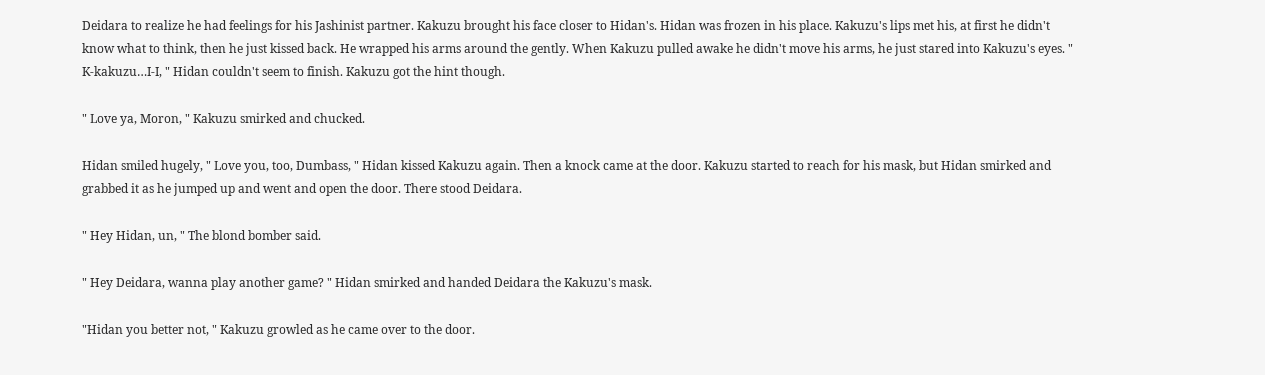Deidara to realize he had feelings for his Jashinist partner. Kakuzu brought his face closer to Hidan's. Hidan was frozen in his place. Kakuzu's lips met his, at first he didn't know what to think, then he just kissed back. He wrapped his arms around the gently. When Kakuzu pulled awake he didn't move his arms, he just stared into Kakuzu's eyes. " K-kakuzu…I-I, " Hidan couldn't seem to finish. Kakuzu got the hint though.

" Love ya, Moron, " Kakuzu smirked and chucked.

Hidan smiled hugely, " Love you, too, Dumbass, " Hidan kissed Kakuzu again. Then a knock came at the door. Kakuzu started to reach for his mask, but Hidan smirked and grabbed it as he jumped up and went and open the door. There stood Deidara.

" Hey Hidan, un, " The blond bomber said.

" Hey Deidara, wanna play another game? " Hidan smirked and handed Deidara the Kakuzu's mask.

"Hidan you better not, " Kakuzu growled as he came over to the door.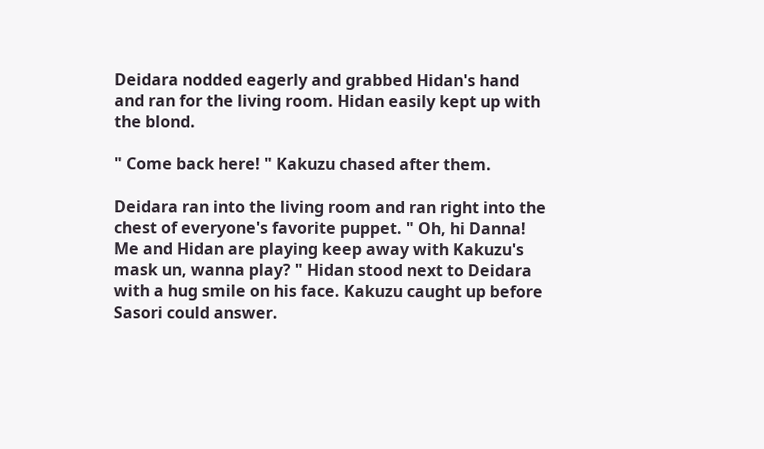Deidara nodded eagerly and grabbed Hidan's hand and ran for the living room. Hidan easily kept up with the blond.

" Come back here! " Kakuzu chased after them.

Deidara ran into the living room and ran right into the chest of everyone's favorite puppet. " Oh, hi Danna! Me and Hidan are playing keep away with Kakuzu's mask un, wanna play? " Hidan stood next to Deidara with a hug smile on his face. Kakuzu caught up before Sasori could answer.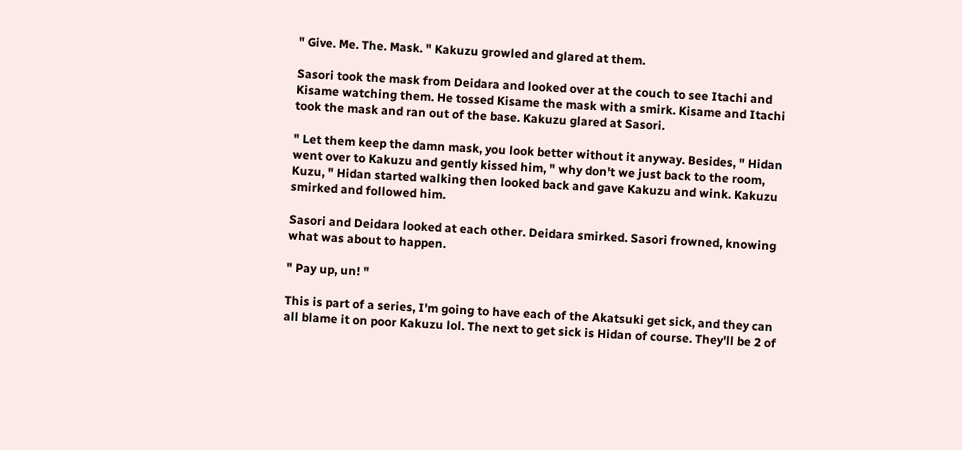" Give. Me. The. Mask. " Kakuzu growled and glared at them.

Sasori took the mask from Deidara and looked over at the couch to see Itachi and Kisame watching them. He tossed Kisame the mask with a smirk. Kisame and Itachi took the mask and ran out of the base. Kakuzu glared at Sasori.

" Let them keep the damn mask, you look better without it anyway. Besides, " Hidan went over to Kakuzu and gently kissed him, " why don't we just back to the room, Kuzu, " Hidan started walking then looked back and gave Kakuzu and wink. Kakuzu smirked and followed him.

Sasori and Deidara looked at each other. Deidara smirked. Sasori frowned, knowing what was about to happen.

" Pay up, un! "

This is part of a series, I'm going to have each of the Akatsuki get sick, and they can all blame it on poor Kakuzu lol. The next to get sick is Hidan of course. They'll be 2 of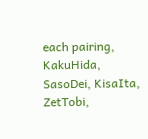each pairing, KakuHida, SasoDei, KisaIta, ZetTobi,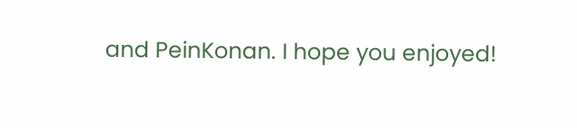and PeinKonan. I hope you enjoyed!